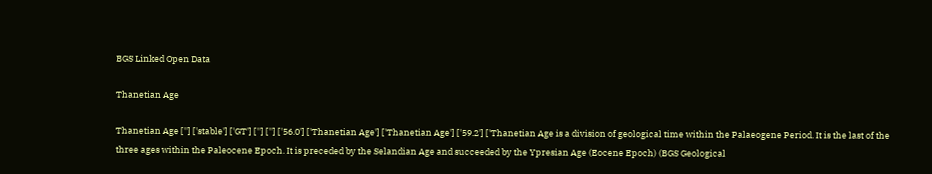BGS Linked Open Data

Thanetian Age

Thanetian Age [''] ['stable'] ['GT'] [''] [''] ['56.0'] ['Thanetian Age'] ['Thanetian Age'] ['59.2'] ['Thanetian Age is a division of geological time within the Palaeogene Period. It is the last of the three ages within the Paleocene Epoch. It is preceded by the Selandian Age and succeeded by the Ypresian Age (Eocene Epoch) (BGS Geological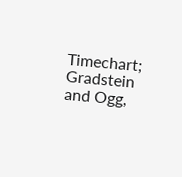Timechart; Gradstein and Ogg,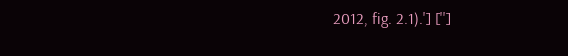2012, fig. 2.1).'] ['']